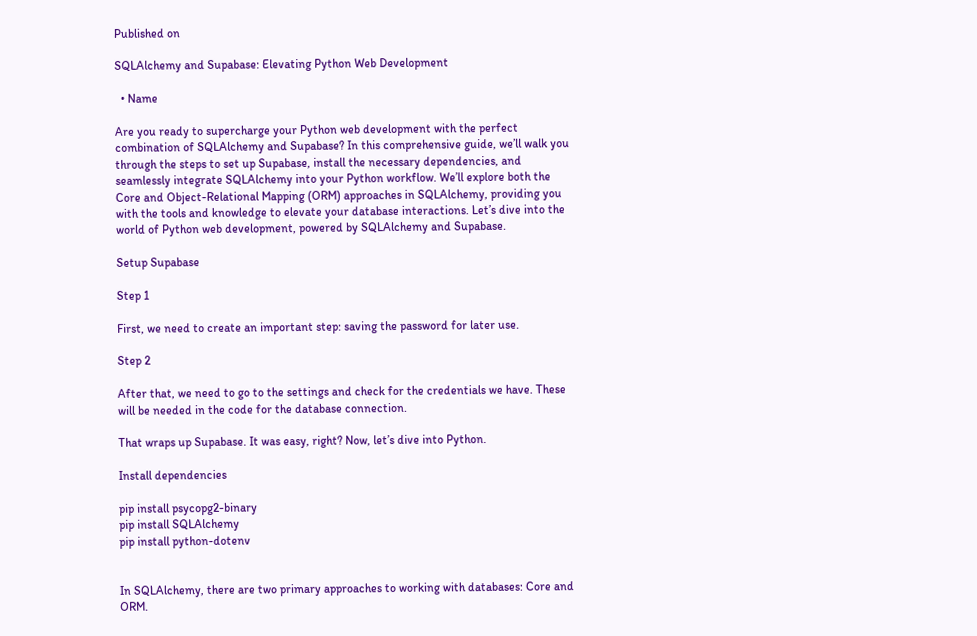Published on

SQLAlchemy and Supabase: Elevating Python Web Development

  • Name

Are you ready to supercharge your Python web development with the perfect combination of SQLAlchemy and Supabase? In this comprehensive guide, we’ll walk you through the steps to set up Supabase, install the necessary dependencies, and seamlessly integrate SQLAlchemy into your Python workflow. We’ll explore both the Core and Object-Relational Mapping (ORM) approaches in SQLAlchemy, providing you with the tools and knowledge to elevate your database interactions. Let’s dive into the world of Python web development, powered by SQLAlchemy and Supabase.

Setup Supabase

Step 1

First, we need to create an important step: saving the password for later use.

Step 2

After that, we need to go to the settings and check for the credentials we have. These will be needed in the code for the database connection.

That wraps up Supabase. It was easy, right? Now, let’s dive into Python.

Install dependencies

pip install psycopg2-binary
pip install SQLAlchemy
pip install python-dotenv


In SQLAlchemy, there are two primary approaches to working with databases: Core and ORM.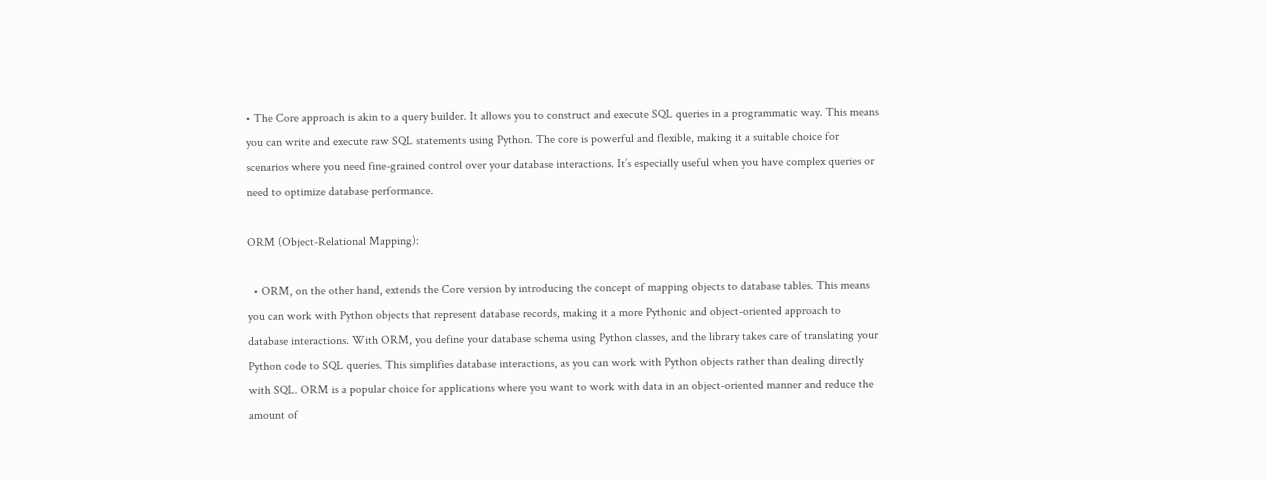• The Core approach is akin to a query builder. It allows you to construct and execute SQL queries in a programmatic way. This means you can write and execute raw SQL statements using Python. The core is powerful and flexible, making it a suitable choice for scenarios where you need fine-grained control over your database interactions. It’s especially useful when you have complex queries or need to optimize database performance.

ORM (Object-Relational Mapping):

  • ORM, on the other hand, extends the Core version by introducing the concept of mapping objects to database tables. This means you can work with Python objects that represent database records, making it a more Pythonic and object-oriented approach to database interactions. With ORM, you define your database schema using Python classes, and the library takes care of translating your Python code to SQL queries. This simplifies database interactions, as you can work with Python objects rather than dealing directly with SQL. ORM is a popular choice for applications where you want to work with data in an object-oriented manner and reduce the amount of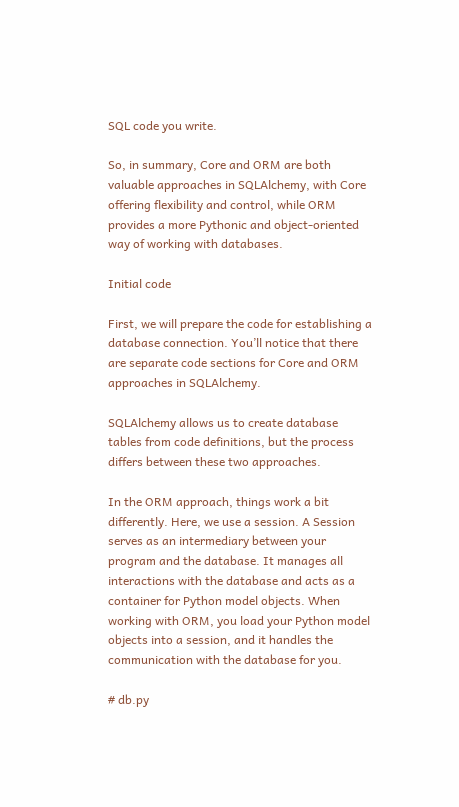SQL code you write.

So, in summary, Core and ORM are both valuable approaches in SQLAlchemy, with Core offering flexibility and control, while ORM provides a more Pythonic and object-oriented way of working with databases.

Initial code

First, we will prepare the code for establishing a database connection. You’ll notice that there are separate code sections for Core and ORM approaches in SQLAlchemy.

SQLAlchemy allows us to create database tables from code definitions, but the process differs between these two approaches.

In the ORM approach, things work a bit differently. Here, we use a session. A Session serves as an intermediary between your program and the database. It manages all interactions with the database and acts as a container for Python model objects. When working with ORM, you load your Python model objects into a session, and it handles the communication with the database for you.

# db.py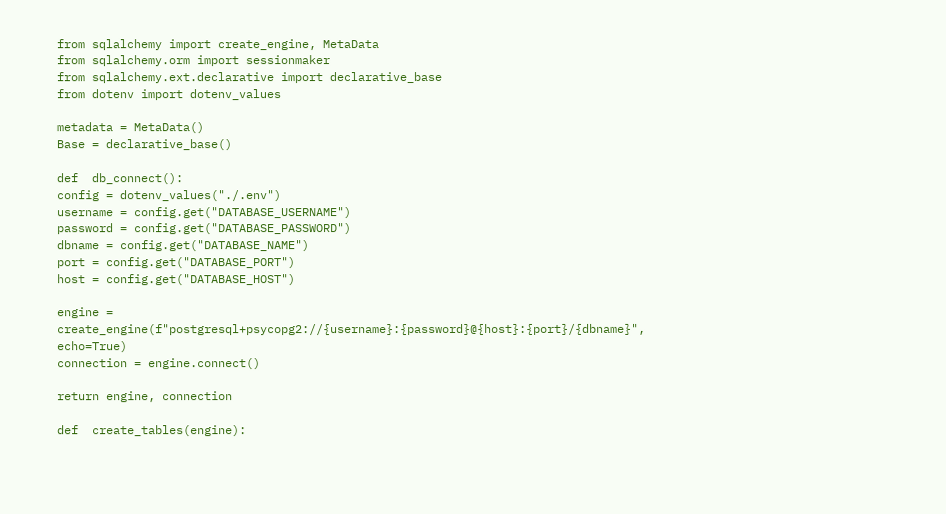from sqlalchemy import create_engine, MetaData
from sqlalchemy.orm import sessionmaker
from sqlalchemy.ext.declarative import declarative_base
from dotenv import dotenv_values

metadata = MetaData()
Base = declarative_base()

def  db_connect():
config = dotenv_values("./.env")
username = config.get("DATABASE_USERNAME")
password = config.get("DATABASE_PASSWORD")
dbname = config.get("DATABASE_NAME")
port = config.get("DATABASE_PORT")
host = config.get("DATABASE_HOST")

engine = create_engine(f"postgresql+psycopg2://{username}:{password}@{host}:{port}/{dbname}", echo=True)
connection = engine.connect()

return engine, connection

def  create_tables(engine):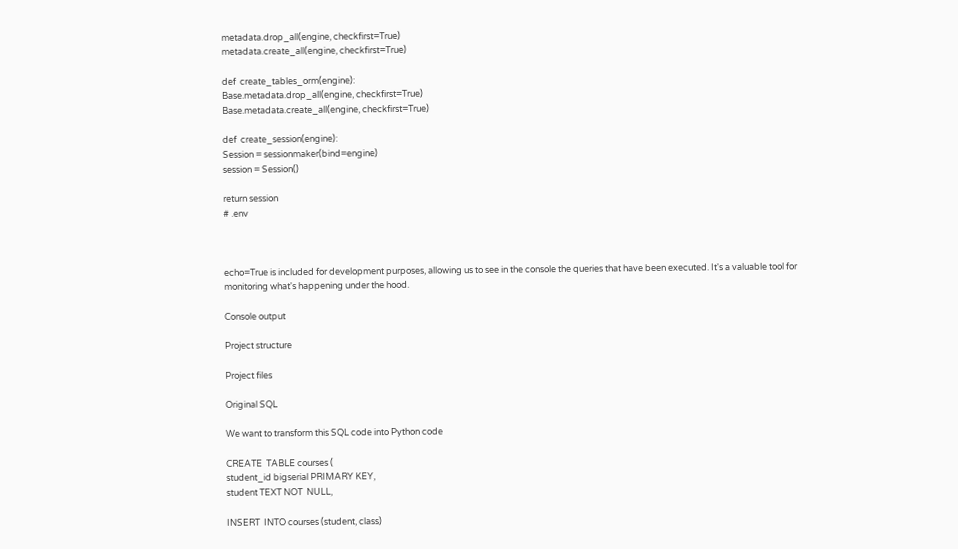metadata.drop_all(engine, checkfirst=True)
metadata.create_all(engine, checkfirst=True)

def  create_tables_orm(engine):
Base.metadata.drop_all(engine, checkfirst=True)
Base.metadata.create_all(engine, checkfirst=True)

def  create_session(engine):
Session = sessionmaker(bind=engine)
session = Session()

return session
# .env



echo=True is included for development purposes, allowing us to see in the console the queries that have been executed. It's a valuable tool for monitoring what's happening under the hood.

Console output

Project structure

Project files

Original SQL

We want to transform this SQL code into Python code

CREATE  TABLE courses (
student_id bigserial PRIMARY KEY,
student TEXT NOT  NULL,

INSERT  INTO courses (student, class)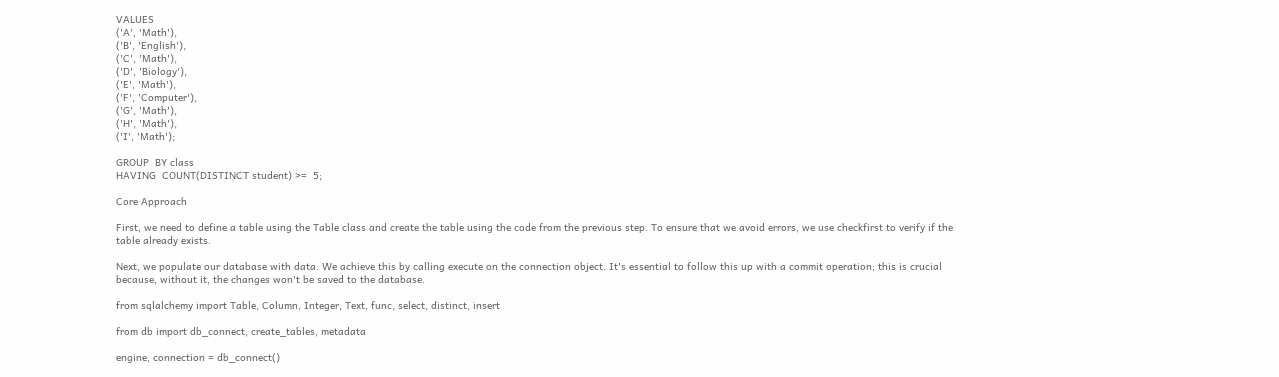VALUES
('A', 'Math'),
('B', 'English'),
('C', 'Math'),
('D', 'Biology'),
('E', 'Math'),
('F', 'Computer'),
('G', 'Math'),
('H', 'Math'),
('I', 'Math');

GROUP  BY class
HAVING  COUNT(DISTINCT student) >=  5;

Core Approach

First, we need to define a table using the Table class and create the table using the code from the previous step. To ensure that we avoid errors, we use checkfirst to verify if the table already exists.

Next, we populate our database with data. We achieve this by calling execute on the connection object. It's essential to follow this up with a commit operation; this is crucial because, without it, the changes won't be saved to the database.

from sqlalchemy import Table, Column, Integer, Text, func, select, distinct, insert

from db import db_connect, create_tables, metadata

engine, connection = db_connect()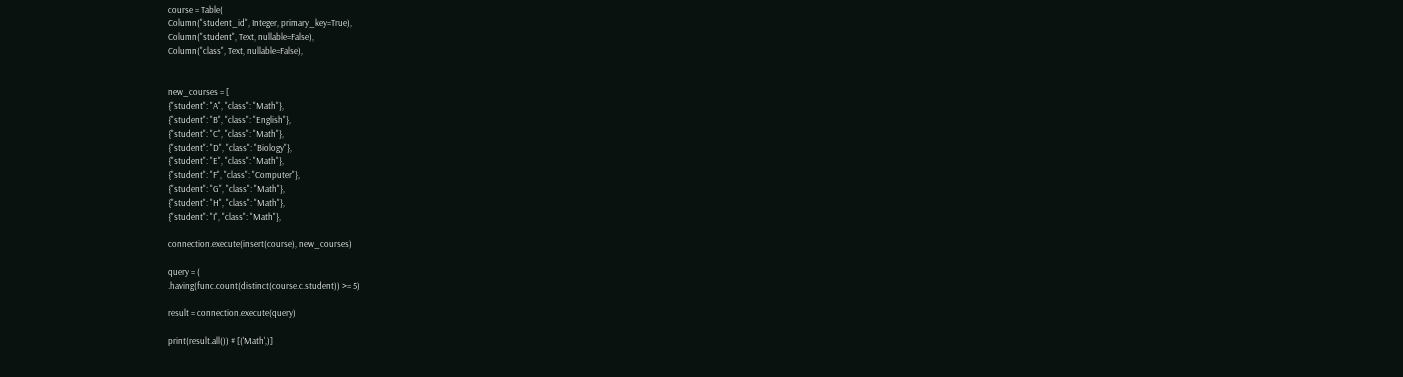course = Table(
Column("student_id", Integer, primary_key=True),
Column("student", Text, nullable=False),
Column("class", Text, nullable=False),


new_courses = [
{"student": "A", "class": "Math"},
{"student": "B", "class": "English"},
{"student": "C", "class": "Math"},
{"student": "D", "class": "Biology"},
{"student": "E", "class": "Math"},
{"student": "F", "class": "Computer"},
{"student": "G", "class": "Math"},
{"student": "H", "class": "Math"},
{"student": "I", "class": "Math"},

connection.execute(insert(course), new_courses)

query = (
.having(func.count(distinct(course.c.student)) >= 5)

result = connection.execute(query)

print(result.all()) # [('Math',)]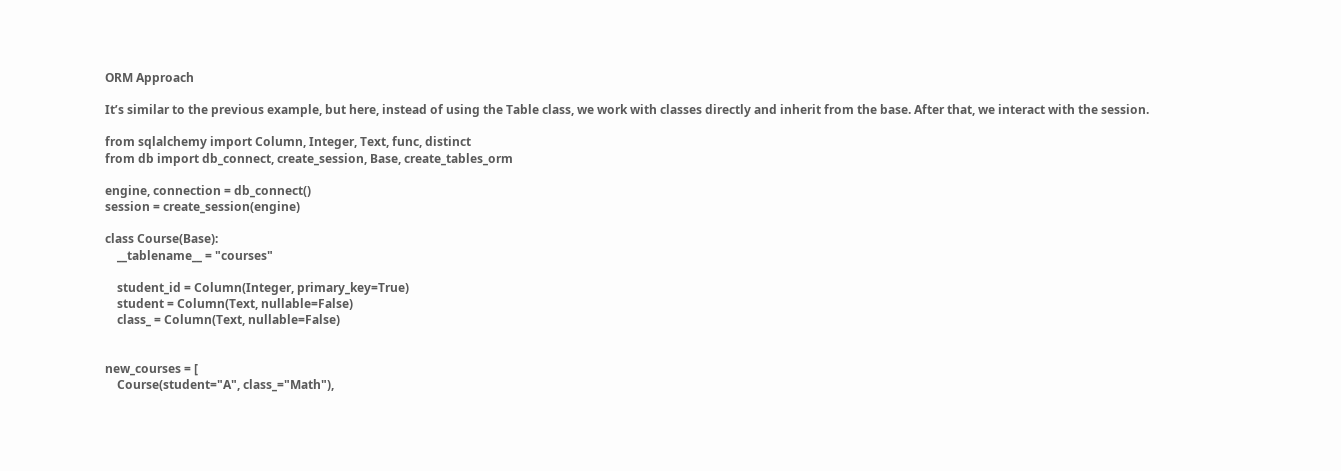ORM Approach

It’s similar to the previous example, but here, instead of using the Table class, we work with classes directly and inherit from the base. After that, we interact with the session.

from sqlalchemy import Column, Integer, Text, func, distinct
from db import db_connect, create_session, Base, create_tables_orm

engine, connection = db_connect()
session = create_session(engine)

class Course(Base):
    __tablename__ = "courses"

    student_id = Column(Integer, primary_key=True)
    student = Column(Text, nullable=False)
    class_ = Column(Text, nullable=False)


new_courses = [
    Course(student="A", class_="Math"),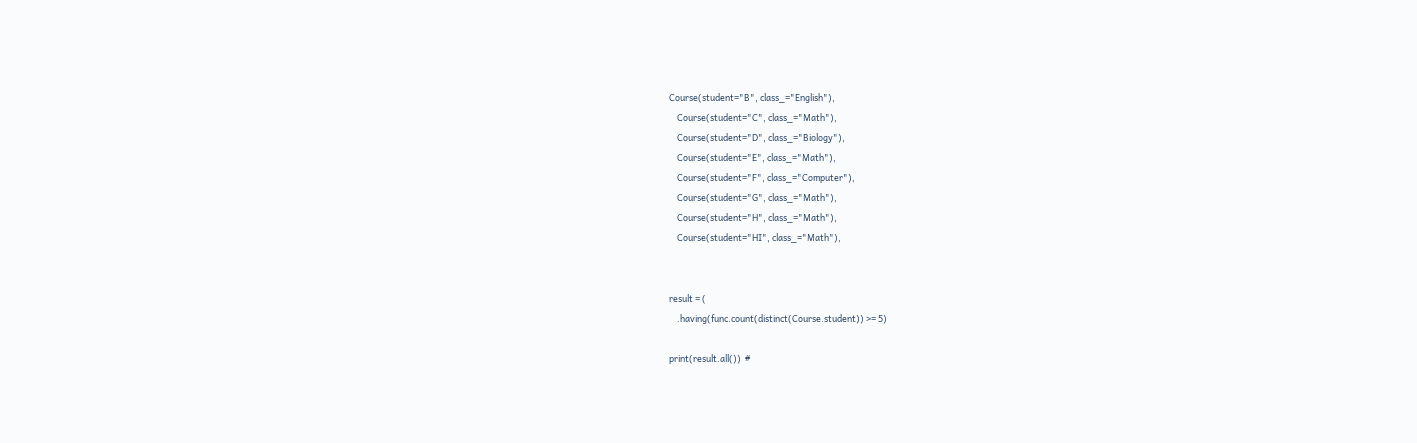Course(student="B", class_="English"),
    Course(student="C", class_="Math"),
    Course(student="D", class_="Biology"),
    Course(student="E", class_="Math"),
    Course(student="F", class_="Computer"),
    Course(student="G", class_="Math"),
    Course(student="H", class_="Math"),
    Course(student="HI", class_="Math"),


result = (
    .having(func.count(distinct(Course.student)) >= 5)

print(result.all())  #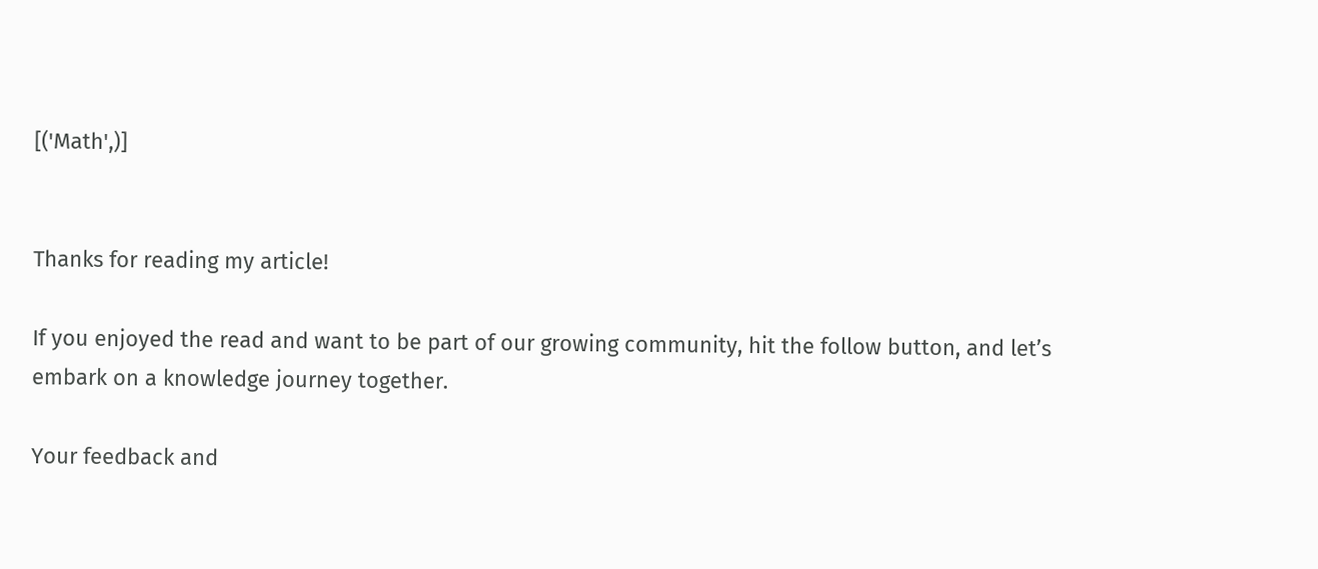[('Math',)]


Thanks for reading my article!

If you enjoyed the read and want to be part of our growing community, hit the follow button, and let’s embark on a knowledge journey together.

Your feedback and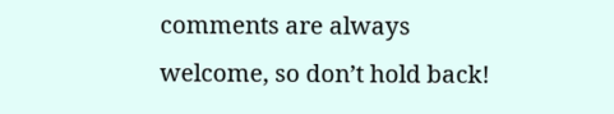comments are always welcome, so don’t hold back!